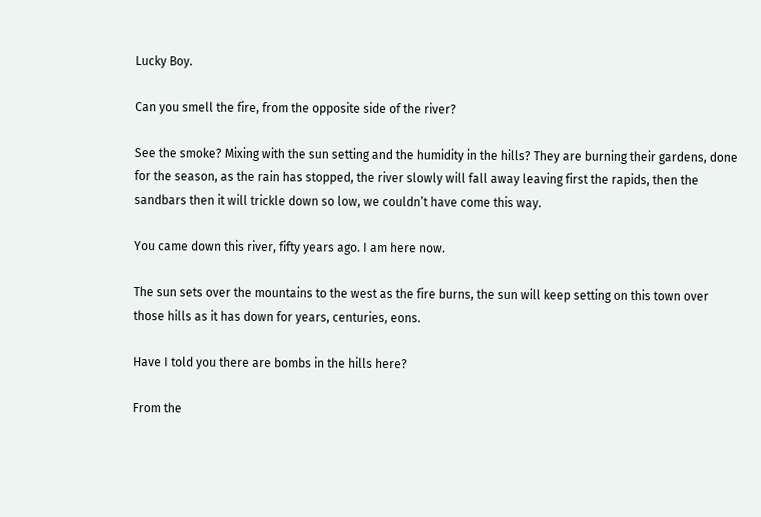Lucky Boy.

Can you smell the fire, from the opposite side of the river?

See the smoke? Mixing with the sun setting and the humidity in the hills? They are burning their gardens, done for the season, as the rain has stopped, the river slowly will fall away leaving first the rapids, then the sandbars then it will trickle down so low, we couldn’t have come this way.

You came down this river, fifty years ago. I am here now.

The sun sets over the mountains to the west as the fire burns, the sun will keep setting on this town over those hills as it has down for years, centuries, eons.

Have I told you there are bombs in the hills here?

From the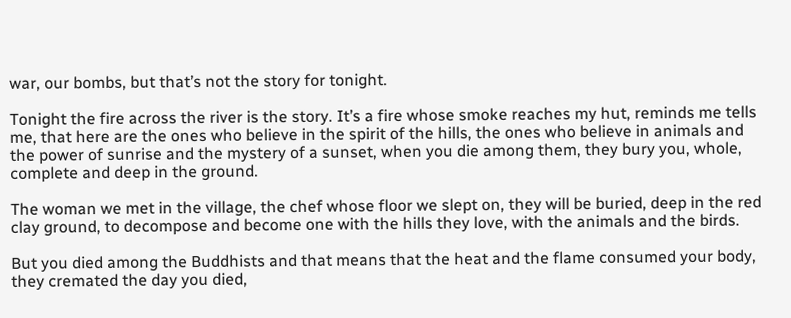war, our bombs, but that’s not the story for tonight.

Tonight the fire across the river is the story. It’s a fire whose smoke reaches my hut, reminds me tells me, that here are the ones who believe in the spirit of the hills, the ones who believe in animals and the power of sunrise and the mystery of a sunset, when you die among them, they bury you, whole, complete and deep in the ground.

The woman we met in the village, the chef whose floor we slept on, they will be buried, deep in the red clay ground, to decompose and become one with the hills they love, with the animals and the birds.

But you died among the Buddhists and that means that the heat and the flame consumed your body, they cremated the day you died,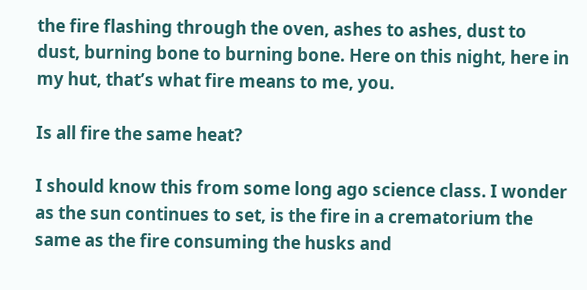the fire flashing through the oven, ashes to ashes, dust to dust, burning bone to burning bone. Here on this night, here in my hut, that’s what fire means to me, you.

Is all fire the same heat?

I should know this from some long ago science class. I wonder as the sun continues to set, is the fire in a crematorium the same as the fire consuming the husks and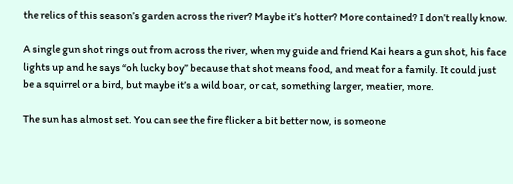the relics of this season’s garden across the river? Maybe it’s hotter? More contained? I don’t really know.

A single gun shot rings out from across the river, when my guide and friend Kai hears a gun shot, his face lights up and he says “oh lucky boy” because that shot means food, and meat for a family. It could just be a squirrel or a bird, but maybe it’s a wild boar, or cat, something larger, meatier, more.

The sun has almost set. You can see the fire flicker a bit better now, is someone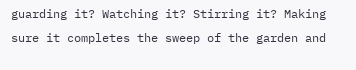guarding it? Watching it? Stirring it? Making sure it completes the sweep of the garden and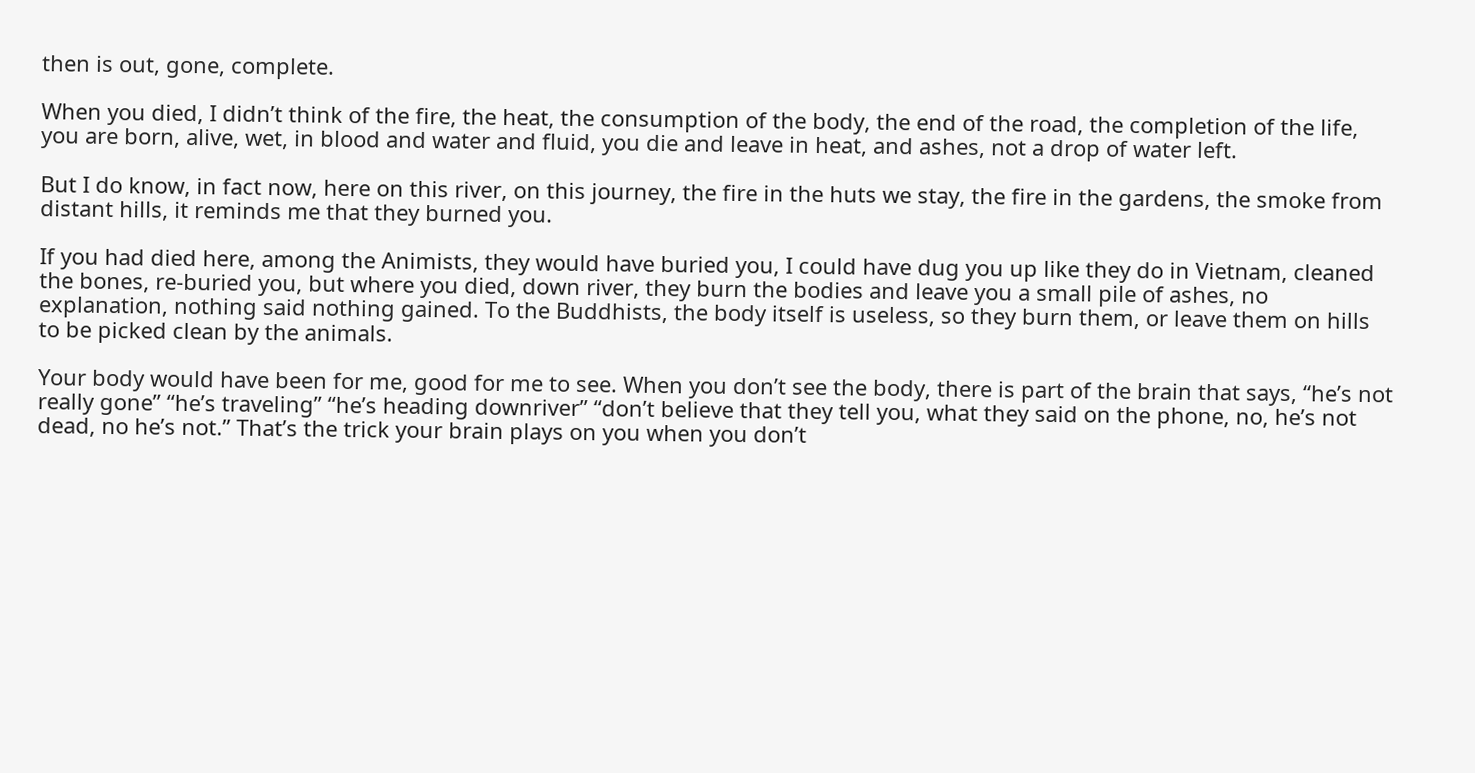then is out, gone, complete.

When you died, I didn’t think of the fire, the heat, the consumption of the body, the end of the road, the completion of the life, you are born, alive, wet, in blood and water and fluid, you die and leave in heat, and ashes, not a drop of water left.

But I do know, in fact now, here on this river, on this journey, the fire in the huts we stay, the fire in the gardens, the smoke from distant hills, it reminds me that they burned you.

If you had died here, among the Animists, they would have buried you, I could have dug you up like they do in Vietnam, cleaned the bones, re-buried you, but where you died, down river, they burn the bodies and leave you a small pile of ashes, no explanation, nothing said nothing gained. To the Buddhists, the body itself is useless, so they burn them, or leave them on hills to be picked clean by the animals.

Your body would have been for me, good for me to see. When you don’t see the body, there is part of the brain that says, “he’s not really gone” “he’s traveling” “he’s heading downriver” “don’t believe that they tell you, what they said on the phone, no, he’s not dead, no he’s not.” That’s the trick your brain plays on you when you don’t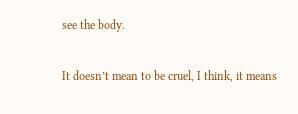see the body.

It doesn’t mean to be cruel, I think, it means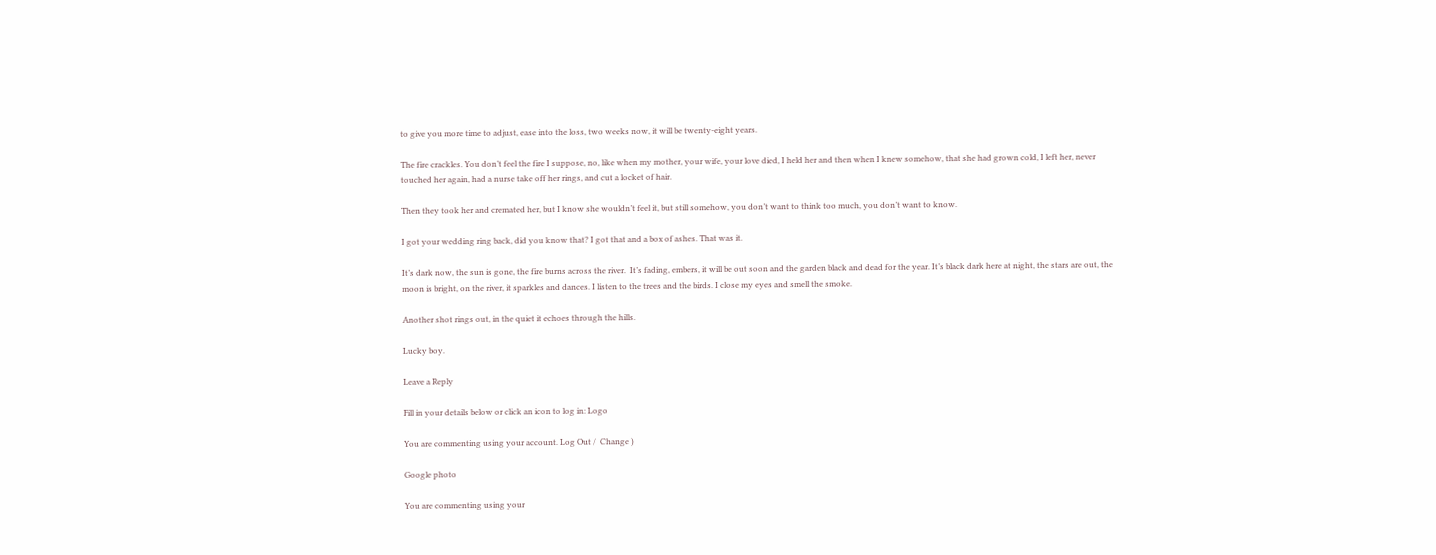to give you more time to adjust, ease into the loss, two weeks now, it will be twenty-eight years.

The fire crackles. You don’t feel the fire I suppose, no, like when my mother, your wife, your love died, I held her and then when I knew somehow, that she had grown cold, I left her, never touched her again, had a nurse take off her rings, and cut a locket of hair.

Then they took her and cremated her, but I know she wouldn’t feel it, but still somehow, you don’t want to think too much, you don’t want to know.

I got your wedding ring back, did you know that? I got that and a box of ashes. That was it.

It’s dark now, the sun is gone, the fire burns across the river.  It’s fading, embers, it will be out soon and the garden black and dead for the year. It’s black dark here at night, the stars are out, the moon is bright, on the river, it sparkles and dances. I listen to the trees and the birds. I close my eyes and smell the smoke.

Another shot rings out, in the quiet it echoes through the hills.

Lucky boy.

Leave a Reply

Fill in your details below or click an icon to log in: Logo

You are commenting using your account. Log Out /  Change )

Google photo

You are commenting using your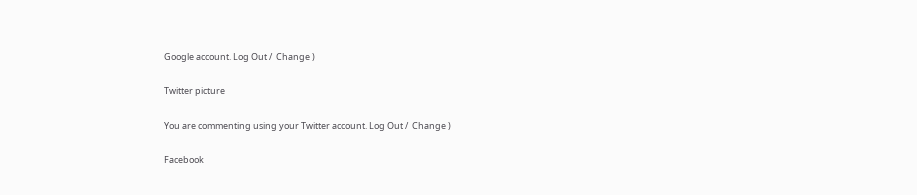Google account. Log Out /  Change )

Twitter picture

You are commenting using your Twitter account. Log Out /  Change )

Facebook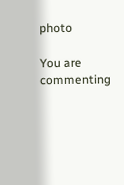photo

You are commenting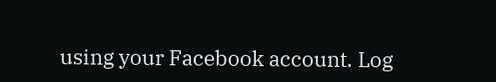using your Facebook account. Log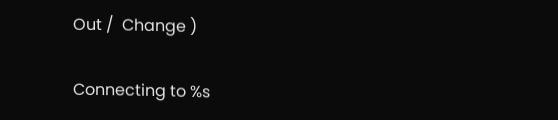Out /  Change )

Connecting to %s